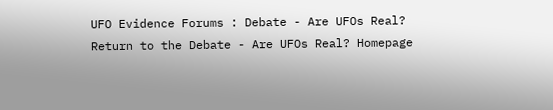UFO Evidence Forums : Debate - Are UFOs Real?
Return to the Debate - Are UFOs Real? Homepage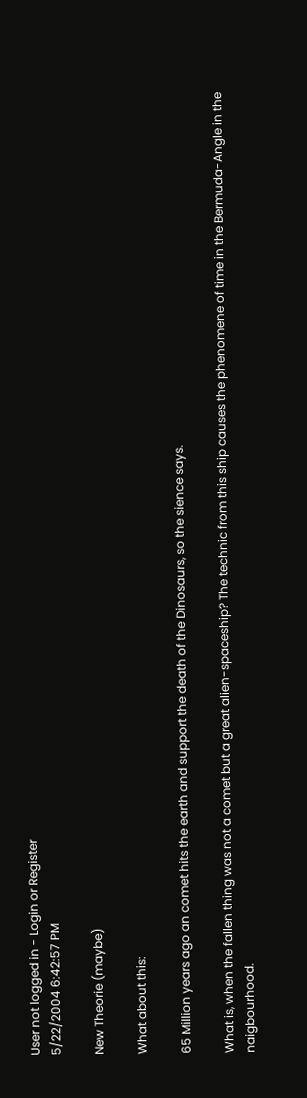User not logged in - Login or Register
5/22/2004 6:42:57 PM

New Theorie (maybe)

What about this:

65 Million years ago an comet hits the earth and support the death of the Dinosaurs, so the sience says.

What is, when the fallen thing was not a comet but a great alien-spaceship? The technic from this ship causes the phenomene of time in the Bermuda-Angle in the naigbourhood.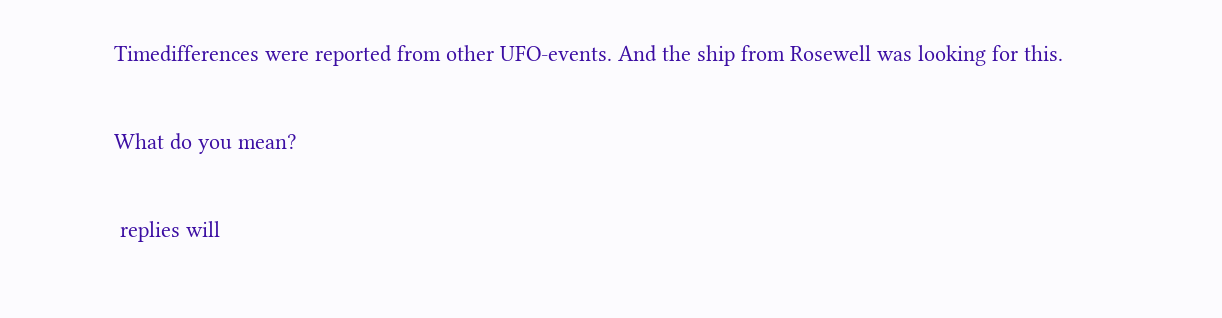Timedifferences were reported from other UFO-events. And the ship from Rosewell was looking for this.

What do you mean?

 replies will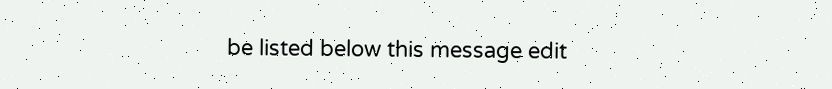be listed below this message edit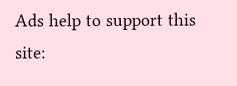Ads help to support this site: